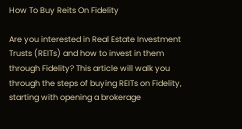How To Buy Reits On Fidelity

Are you interested in Real Estate Investment Trusts (REITs) and how to invest in them through Fidelity? This article will walk you through the steps of buying REITs on Fidelity, starting with opening a brokerage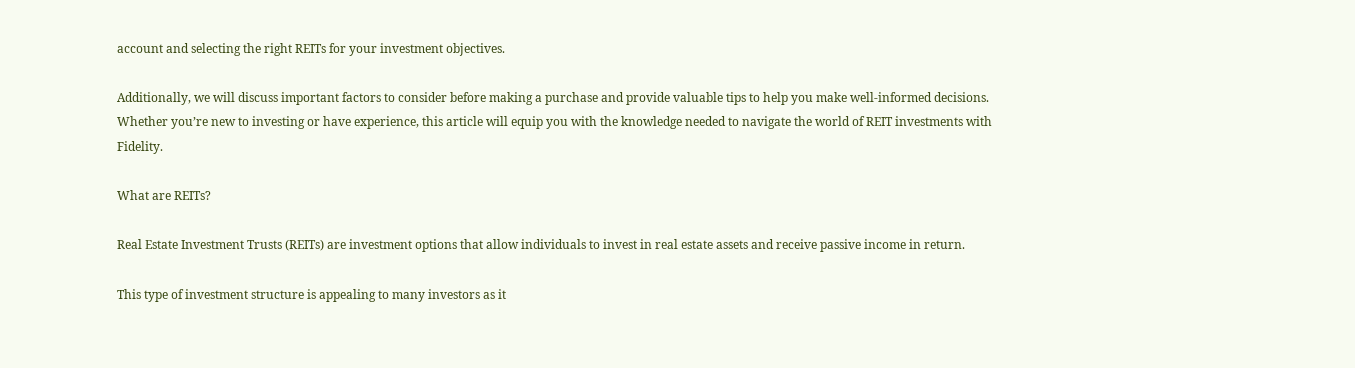account and selecting the right REITs for your investment objectives.

Additionally, we will discuss important factors to consider before making a purchase and provide valuable tips to help you make well-informed decisions. Whether you’re new to investing or have experience, this article will equip you with the knowledge needed to navigate the world of REIT investments with Fidelity.

What are REITs?

Real Estate Investment Trusts (REITs) are investment options that allow individuals to invest in real estate assets and receive passive income in return.

This type of investment structure is appealing to many investors as it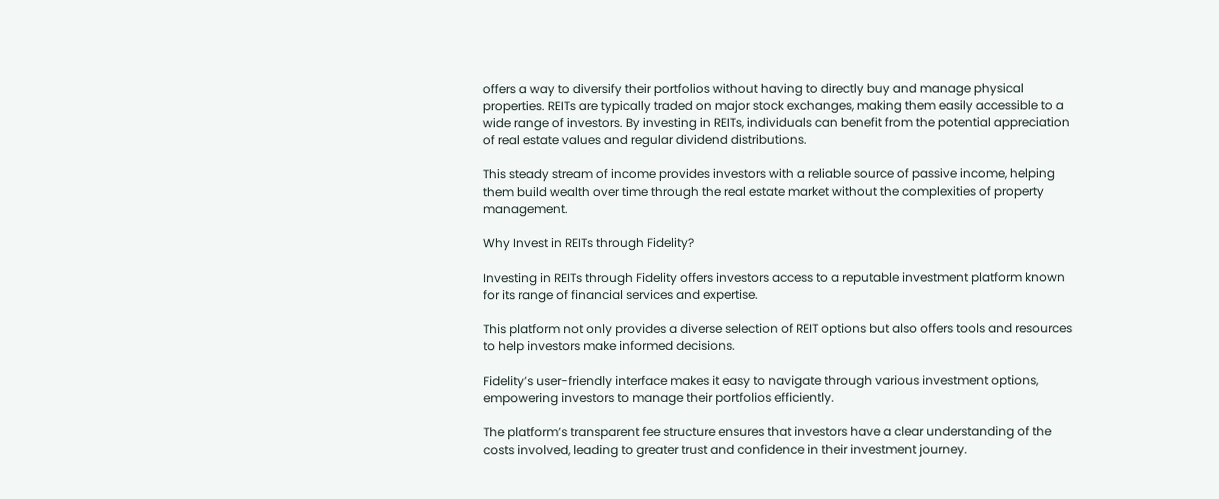offers a way to diversify their portfolios without having to directly buy and manage physical properties. REITs are typically traded on major stock exchanges, making them easily accessible to a wide range of investors. By investing in REITs, individuals can benefit from the potential appreciation of real estate values and regular dividend distributions.

This steady stream of income provides investors with a reliable source of passive income, helping them build wealth over time through the real estate market without the complexities of property management.

Why Invest in REITs through Fidelity?

Investing in REITs through Fidelity offers investors access to a reputable investment platform known for its range of financial services and expertise.

This platform not only provides a diverse selection of REIT options but also offers tools and resources to help investors make informed decisions.

Fidelity’s user-friendly interface makes it easy to navigate through various investment options, empowering investors to manage their portfolios efficiently.

The platform’s transparent fee structure ensures that investors have a clear understanding of the costs involved, leading to greater trust and confidence in their investment journey.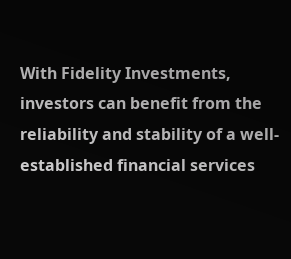With Fidelity Investments, investors can benefit from the reliability and stability of a well-established financial services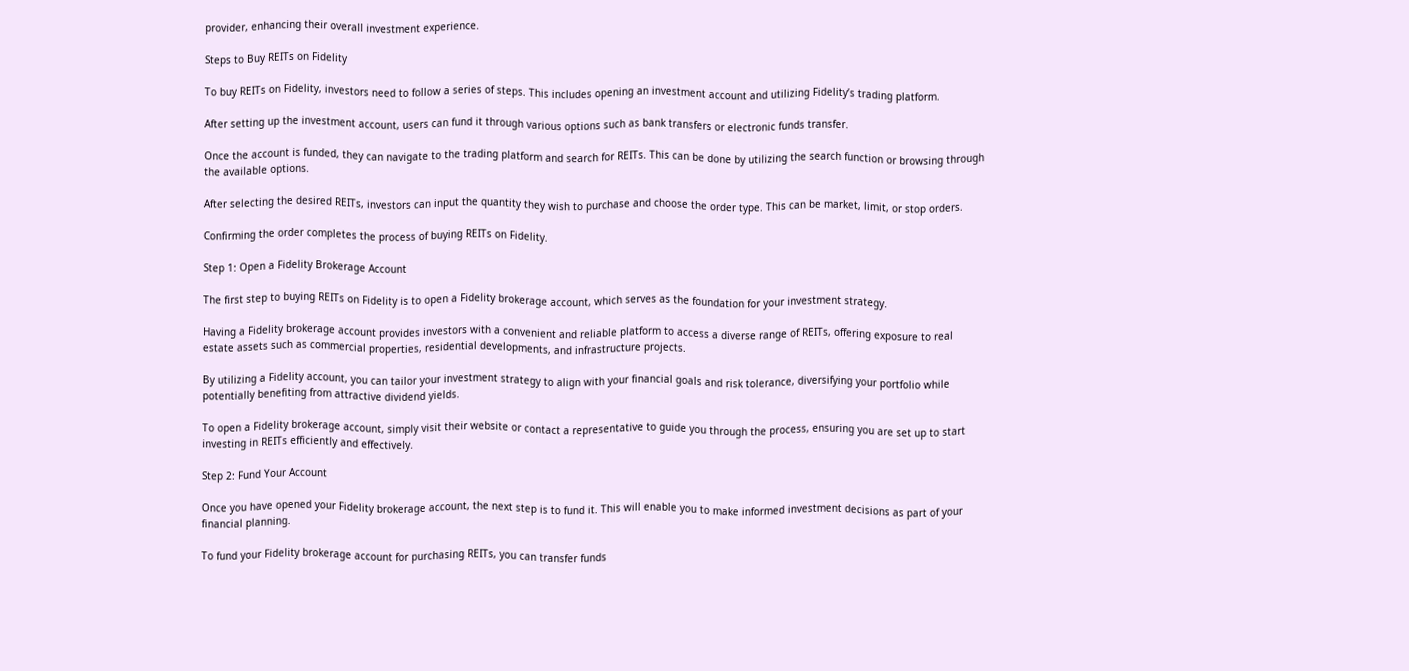provider, enhancing their overall investment experience.

Steps to Buy REITs on Fidelity

To buy REITs on Fidelity, investors need to follow a series of steps. This includes opening an investment account and utilizing Fidelity’s trading platform.

After setting up the investment account, users can fund it through various options such as bank transfers or electronic funds transfer.

Once the account is funded, they can navigate to the trading platform and search for REITs. This can be done by utilizing the search function or browsing through the available options.

After selecting the desired REITs, investors can input the quantity they wish to purchase and choose the order type. This can be market, limit, or stop orders.

Confirming the order completes the process of buying REITs on Fidelity.

Step 1: Open a Fidelity Brokerage Account

The first step to buying REITs on Fidelity is to open a Fidelity brokerage account, which serves as the foundation for your investment strategy.

Having a Fidelity brokerage account provides investors with a convenient and reliable platform to access a diverse range of REITs, offering exposure to real estate assets such as commercial properties, residential developments, and infrastructure projects.

By utilizing a Fidelity account, you can tailor your investment strategy to align with your financial goals and risk tolerance, diversifying your portfolio while potentially benefiting from attractive dividend yields.

To open a Fidelity brokerage account, simply visit their website or contact a representative to guide you through the process, ensuring you are set up to start investing in REITs efficiently and effectively.

Step 2: Fund Your Account

Once you have opened your Fidelity brokerage account, the next step is to fund it. This will enable you to make informed investment decisions as part of your financial planning.

To fund your Fidelity brokerage account for purchasing REITs, you can transfer funds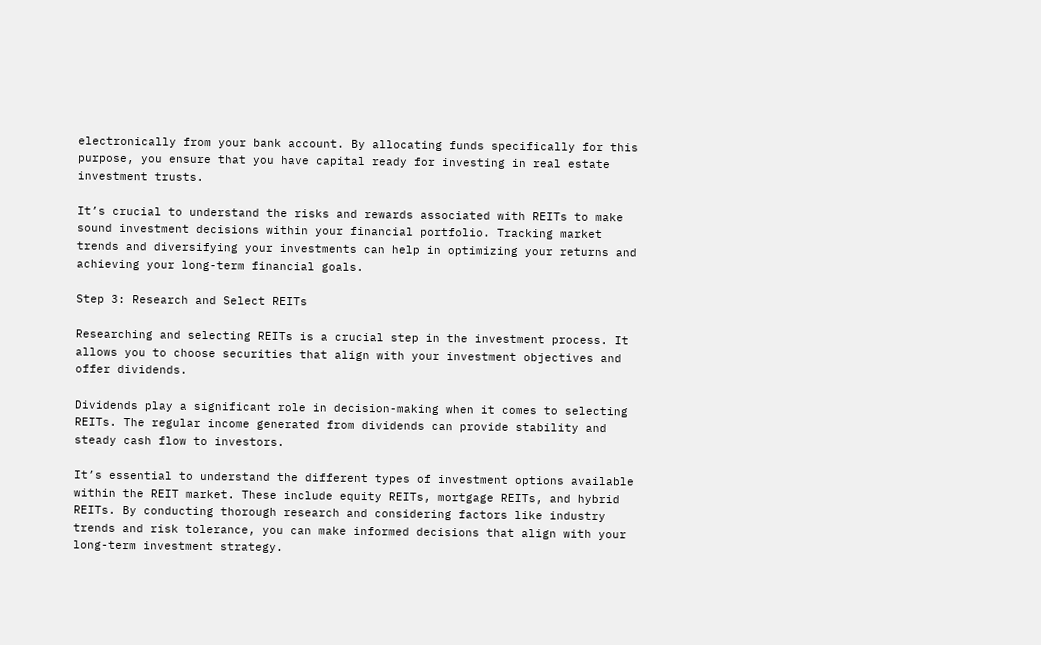electronically from your bank account. By allocating funds specifically for this purpose, you ensure that you have capital ready for investing in real estate investment trusts.

It’s crucial to understand the risks and rewards associated with REITs to make sound investment decisions within your financial portfolio. Tracking market trends and diversifying your investments can help in optimizing your returns and achieving your long-term financial goals.

Step 3: Research and Select REITs

Researching and selecting REITs is a crucial step in the investment process. It allows you to choose securities that align with your investment objectives and offer dividends.

Dividends play a significant role in decision-making when it comes to selecting REITs. The regular income generated from dividends can provide stability and steady cash flow to investors.

It’s essential to understand the different types of investment options available within the REIT market. These include equity REITs, mortgage REITs, and hybrid REITs. By conducting thorough research and considering factors like industry trends and risk tolerance, you can make informed decisions that align with your long-term investment strategy.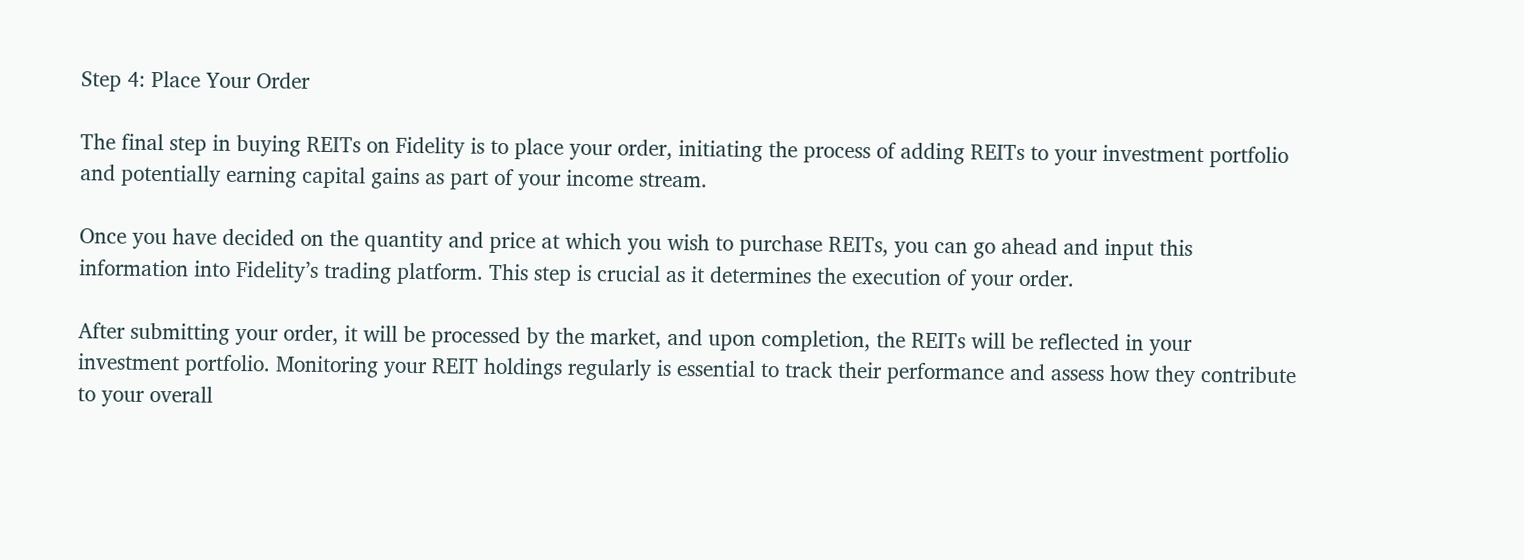Step 4: Place Your Order

The final step in buying REITs on Fidelity is to place your order, initiating the process of adding REITs to your investment portfolio and potentially earning capital gains as part of your income stream.

Once you have decided on the quantity and price at which you wish to purchase REITs, you can go ahead and input this information into Fidelity’s trading platform. This step is crucial as it determines the execution of your order.

After submitting your order, it will be processed by the market, and upon completion, the REITs will be reflected in your investment portfolio. Monitoring your REIT holdings regularly is essential to track their performance and assess how they contribute to your overall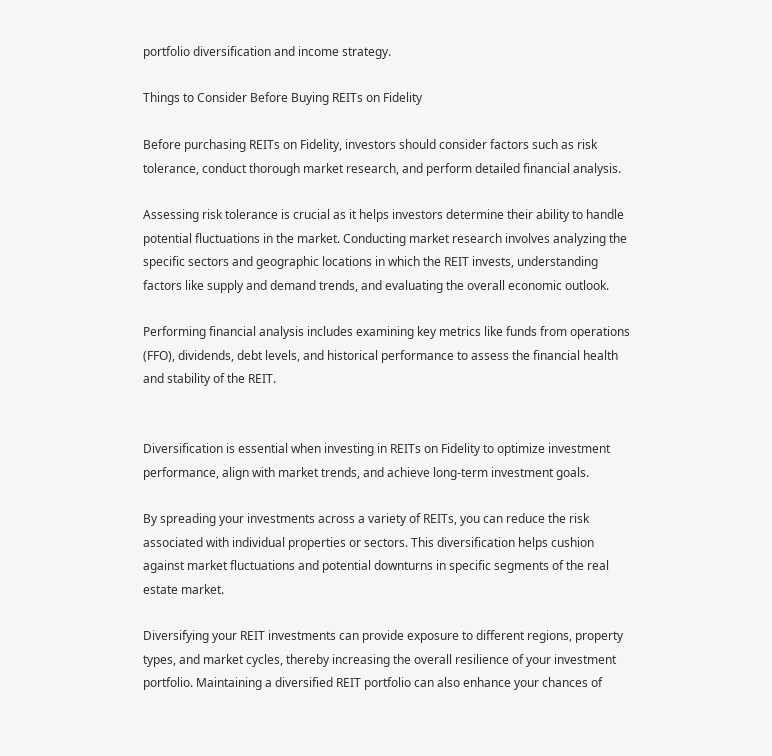portfolio diversification and income strategy.

Things to Consider Before Buying REITs on Fidelity

Before purchasing REITs on Fidelity, investors should consider factors such as risk tolerance, conduct thorough market research, and perform detailed financial analysis.

Assessing risk tolerance is crucial as it helps investors determine their ability to handle potential fluctuations in the market. Conducting market research involves analyzing the specific sectors and geographic locations in which the REIT invests, understanding factors like supply and demand trends, and evaluating the overall economic outlook.

Performing financial analysis includes examining key metrics like funds from operations (FFO), dividends, debt levels, and historical performance to assess the financial health and stability of the REIT.


Diversification is essential when investing in REITs on Fidelity to optimize investment performance, align with market trends, and achieve long-term investment goals.

By spreading your investments across a variety of REITs, you can reduce the risk associated with individual properties or sectors. This diversification helps cushion against market fluctuations and potential downturns in specific segments of the real estate market.

Diversifying your REIT investments can provide exposure to different regions, property types, and market cycles, thereby increasing the overall resilience of your investment portfolio. Maintaining a diversified REIT portfolio can also enhance your chances of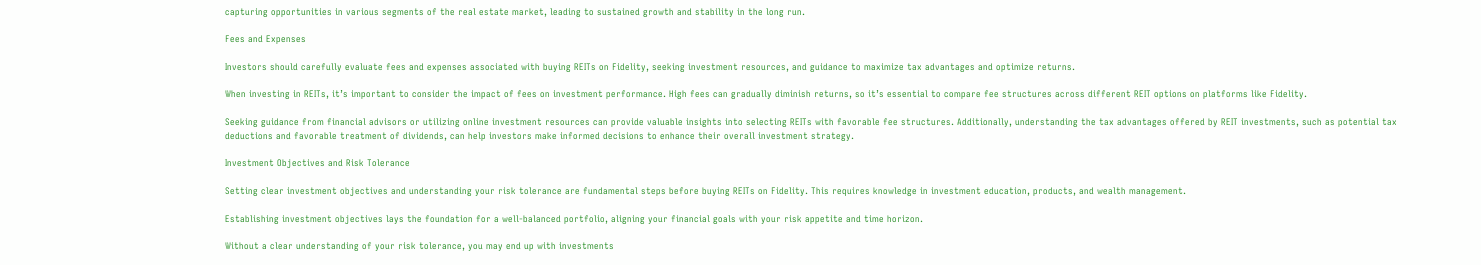capturing opportunities in various segments of the real estate market, leading to sustained growth and stability in the long run.

Fees and Expenses

Investors should carefully evaluate fees and expenses associated with buying REITs on Fidelity, seeking investment resources, and guidance to maximize tax advantages and optimize returns.

When investing in REITs, it’s important to consider the impact of fees on investment performance. High fees can gradually diminish returns, so it’s essential to compare fee structures across different REIT options on platforms like Fidelity.

Seeking guidance from financial advisors or utilizing online investment resources can provide valuable insights into selecting REITs with favorable fee structures. Additionally, understanding the tax advantages offered by REIT investments, such as potential tax deductions and favorable treatment of dividends, can help investors make informed decisions to enhance their overall investment strategy.

Investment Objectives and Risk Tolerance

Setting clear investment objectives and understanding your risk tolerance are fundamental steps before buying REITs on Fidelity. This requires knowledge in investment education, products, and wealth management.

Establishing investment objectives lays the foundation for a well-balanced portfolio, aligning your financial goals with your risk appetite and time horizon.

Without a clear understanding of your risk tolerance, you may end up with investments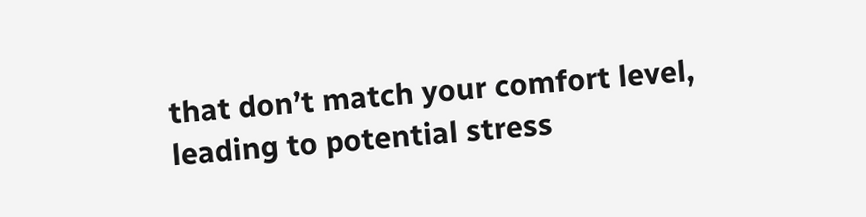that don’t match your comfort level, leading to potential stress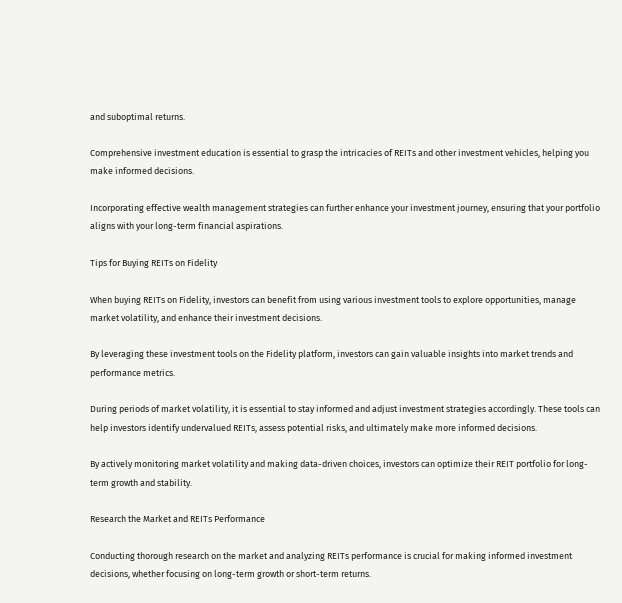and suboptimal returns.

Comprehensive investment education is essential to grasp the intricacies of REITs and other investment vehicles, helping you make informed decisions.

Incorporating effective wealth management strategies can further enhance your investment journey, ensuring that your portfolio aligns with your long-term financial aspirations.

Tips for Buying REITs on Fidelity

When buying REITs on Fidelity, investors can benefit from using various investment tools to explore opportunities, manage market volatility, and enhance their investment decisions.

By leveraging these investment tools on the Fidelity platform, investors can gain valuable insights into market trends and performance metrics.

During periods of market volatility, it is essential to stay informed and adjust investment strategies accordingly. These tools can help investors identify undervalued REITs, assess potential risks, and ultimately make more informed decisions.

By actively monitoring market volatility and making data-driven choices, investors can optimize their REIT portfolio for long-term growth and stability.

Research the Market and REITs Performance

Conducting thorough research on the market and analyzing REITs performance is crucial for making informed investment decisions, whether focusing on long-term growth or short-term returns.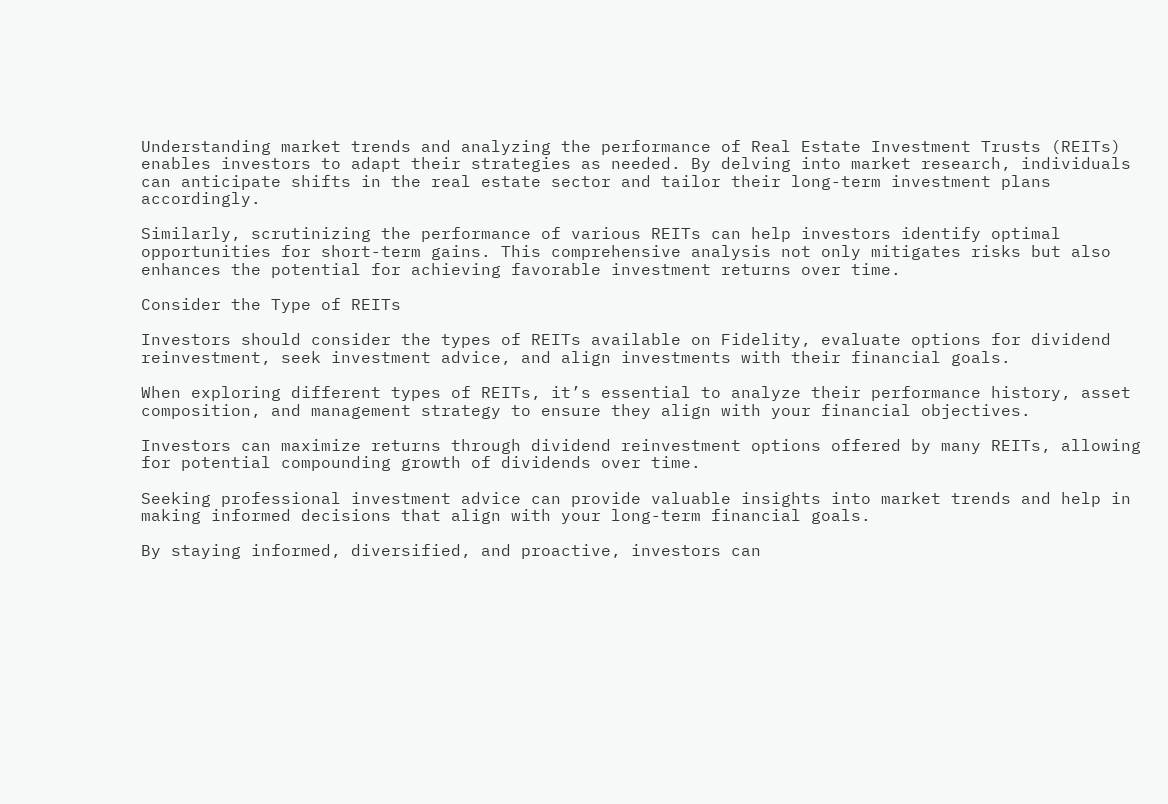Understanding market trends and analyzing the performance of Real Estate Investment Trusts (REITs) enables investors to adapt their strategies as needed. By delving into market research, individuals can anticipate shifts in the real estate sector and tailor their long-term investment plans accordingly.

Similarly, scrutinizing the performance of various REITs can help investors identify optimal opportunities for short-term gains. This comprehensive analysis not only mitigates risks but also enhances the potential for achieving favorable investment returns over time.

Consider the Type of REITs

Investors should consider the types of REITs available on Fidelity, evaluate options for dividend reinvestment, seek investment advice, and align investments with their financial goals.

When exploring different types of REITs, it’s essential to analyze their performance history, asset composition, and management strategy to ensure they align with your financial objectives.

Investors can maximize returns through dividend reinvestment options offered by many REITs, allowing for potential compounding growth of dividends over time.

Seeking professional investment advice can provide valuable insights into market trends and help in making informed decisions that align with your long-term financial goals.

By staying informed, diversified, and proactive, investors can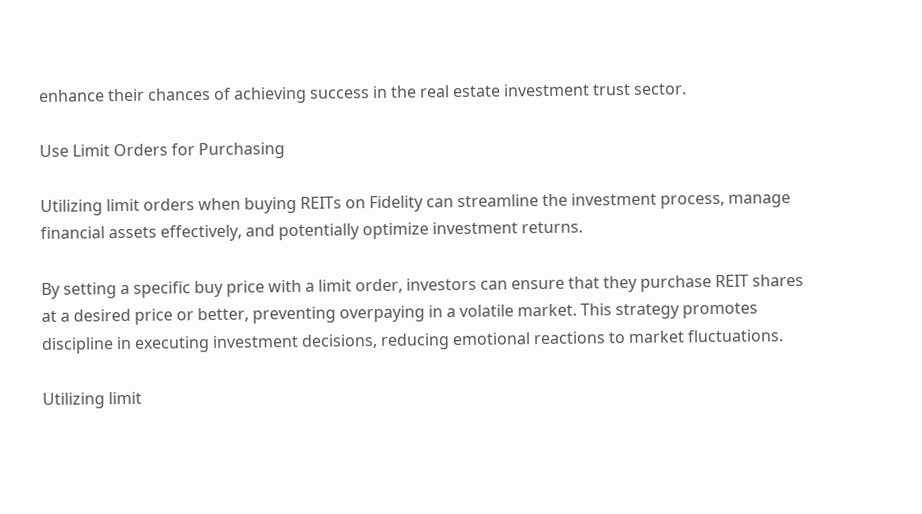enhance their chances of achieving success in the real estate investment trust sector.

Use Limit Orders for Purchasing

Utilizing limit orders when buying REITs on Fidelity can streamline the investment process, manage financial assets effectively, and potentially optimize investment returns.

By setting a specific buy price with a limit order, investors can ensure that they purchase REIT shares at a desired price or better, preventing overpaying in a volatile market. This strategy promotes discipline in executing investment decisions, reducing emotional reactions to market fluctuations.

Utilizing limit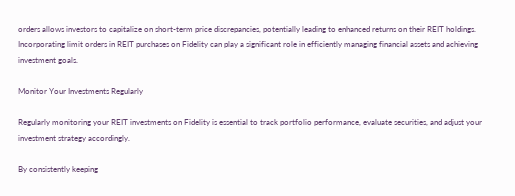orders allows investors to capitalize on short-term price discrepancies, potentially leading to enhanced returns on their REIT holdings. Incorporating limit orders in REIT purchases on Fidelity can play a significant role in efficiently managing financial assets and achieving investment goals.

Monitor Your Investments Regularly

Regularly monitoring your REIT investments on Fidelity is essential to track portfolio performance, evaluate securities, and adjust your investment strategy accordingly.

By consistently keeping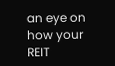an eye on how your REIT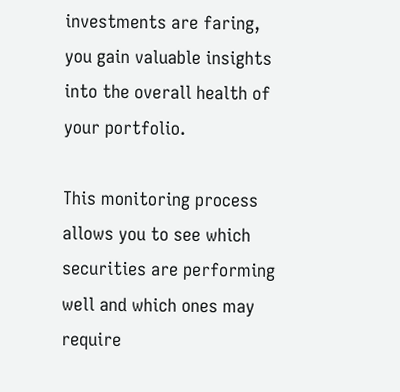investments are faring, you gain valuable insights into the overall health of your portfolio.

This monitoring process allows you to see which securities are performing well and which ones may require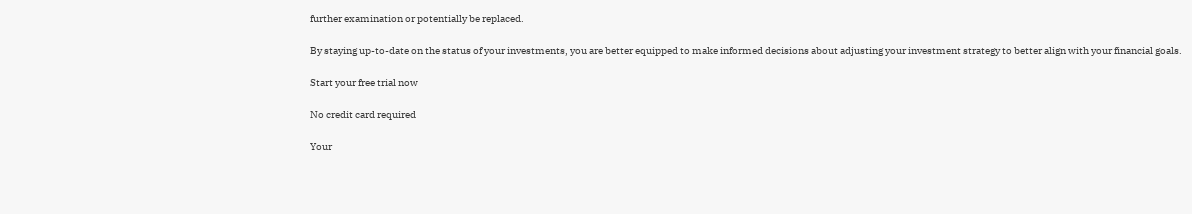further examination or potentially be replaced.

By staying up-to-date on the status of your investments, you are better equipped to make informed decisions about adjusting your investment strategy to better align with your financial goals.

Start your free trial now

No credit card required

Your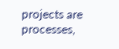projects are processes,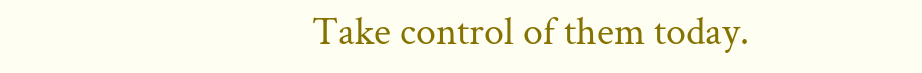Take control of them today.